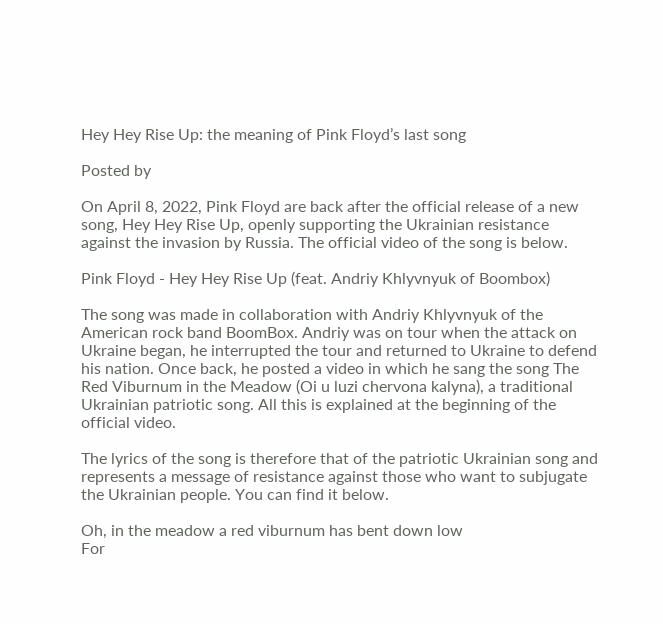Hey Hey Rise Up: the meaning of Pink Floyd’s last song

Posted by

On April 8, 2022, Pink Floyd are back after the official release of a new song, Hey Hey Rise Up, openly supporting the Ukrainian resistance against the invasion by Russia. The official video of the song is below.

Pink Floyd - Hey Hey Rise Up (feat. Andriy Khlyvnyuk of Boombox)

The song was made in collaboration with Andriy Khlyvnyuk of the American rock band BoomBox. Andriy was on tour when the attack on Ukraine began, he interrupted the tour and returned to Ukraine to defend his nation. Once back, he posted a video in which he sang the song The Red Viburnum in the Meadow (Oi u luzi chervona kalyna), a traditional Ukrainian patriotic song. All this is explained at the beginning of the official video.

The lyrics of the song is therefore that of the patriotic Ukrainian song and represents a message of resistance against those who want to subjugate the Ukrainian people. You can find it below.

Oh, in the meadow a red viburnum has bent down low
For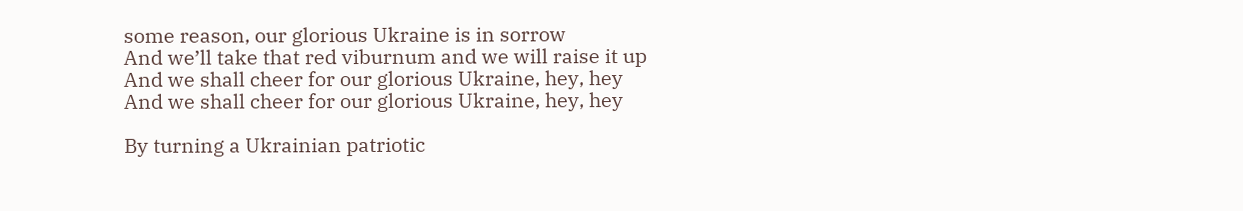some reason, our glorious Ukraine is in sorrow
And we’ll take that red viburnum and we will raise it up
And we shall cheer for our glorious Ukraine, hey, hey
And we shall cheer for our glorious Ukraine, hey, hey

By turning a Ukrainian patriotic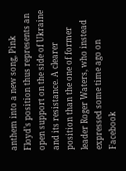anthem into a new song, Pink Floyd’s position thus represents an open support on the side of Ukraine and its resistance. A clearer position than the one of former leader Roger Waters, who instead expressed some time ago on Facebook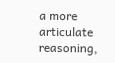a more articulate reasoning,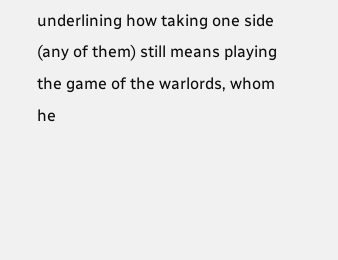underlining how taking one side (any of them) still means playing the game of the warlords, whom he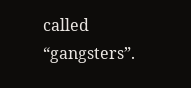called “gangsters”.